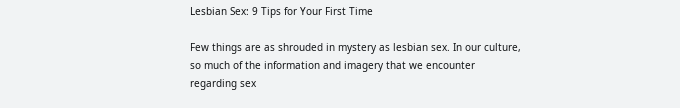Lesbian Sex: 9 Tips for Your First Time

Few things are as shrouded in mystery as lesbian sex. In our culture, so much of the information and imagery that we encounter regarding sex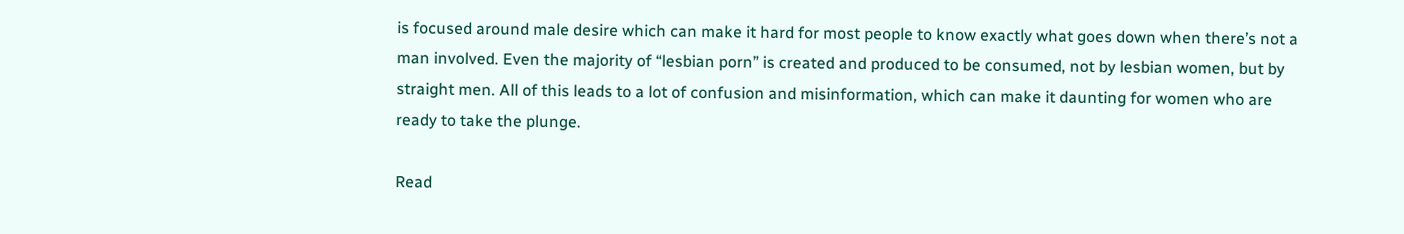is focused around male desire which can make it hard for most people to know exactly what goes down when there’s not a man involved. Even the majority of “lesbian porn” is created and produced to be consumed, not by lesbian women, but by straight men. All of this leads to a lot of confusion and misinformation, which can make it daunting for women who are ready to take the plunge.

Read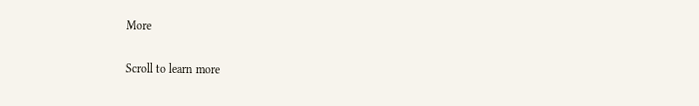More

Scroll to learn more